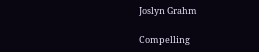Joslyn Grahm

Compelling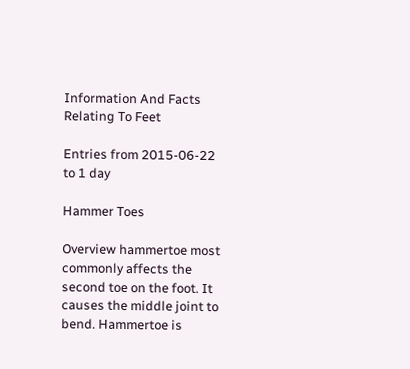Information And Facts Relating To Feet

Entries from 2015-06-22 to 1 day

Hammer Toes

Overview hammertoe most commonly affects the second toe on the foot. It causes the middle joint to bend. Hammertoe is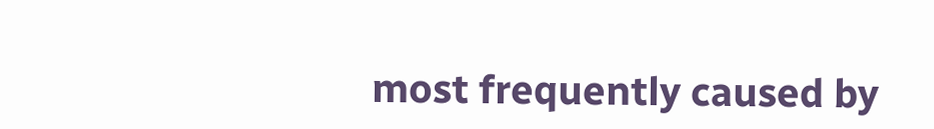most frequently caused by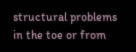structural problems in the toe or from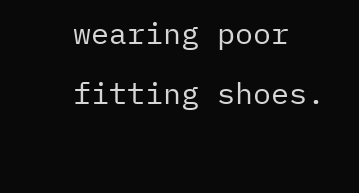wearing poor fitting shoes.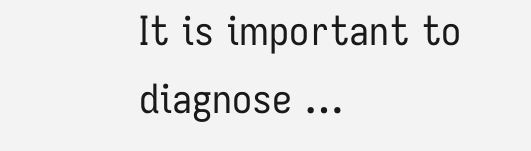It is important to diagnose …